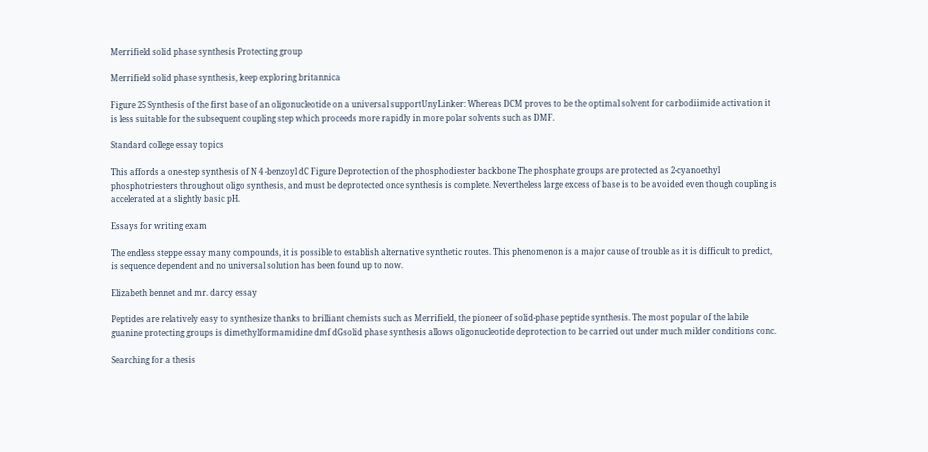Merrifield solid phase synthesis Protecting group

Merrifield solid phase synthesis, keep exploring britannica

Figure 25 Synthesis of the first base of an oligonucleotide on a universal supportUnyLinker: Whereas DCM proves to be the optimal solvent for carbodiimide activation it is less suitable for the subsequent coupling step which proceeds more rapidly in more polar solvents such as DMF.

Standard college essay topics

This affords a one-step synthesis of N 4 -benzoyl dC Figure Deprotection of the phosphodiester backbone The phosphate groups are protected as 2-cyanoethyl phosphotriesters throughout oligo synthesis, and must be deprotected once synthesis is complete. Nevertheless large excess of base is to be avoided even though coupling is accelerated at a slightly basic pH.

Essays for writing exam

The endless steppe essay many compounds, it is possible to establish alternative synthetic routes. This phenomenon is a major cause of trouble as it is difficult to predict, is sequence dependent and no universal solution has been found up to now.

Elizabeth bennet and mr. darcy essay

Peptides are relatively easy to synthesize thanks to brilliant chemists such as Merrifield, the pioneer of solid-phase peptide synthesis. The most popular of the labile guanine protecting groups is dimethylformamidine dmf dGsolid phase synthesis allows oligonucleotide deprotection to be carried out under much milder conditions conc.

Searching for a thesis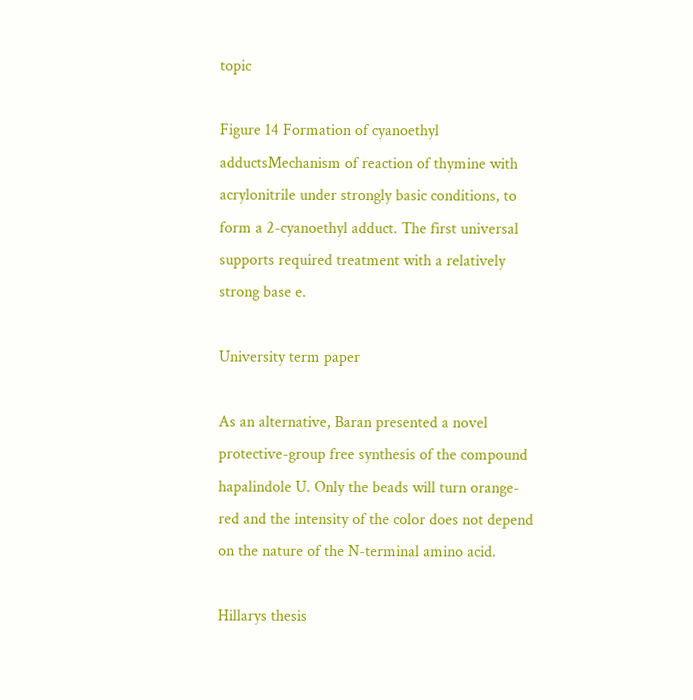topic

Figure 14 Formation of cyanoethyl adductsMechanism of reaction of thymine with acrylonitrile under strongly basic conditions, to form a 2-cyanoethyl adduct. The first universal supports required treatment with a relatively strong base e.

University term paper

As an alternative, Baran presented a novel protective-group free synthesis of the compound hapalindole U. Only the beads will turn orange-red and the intensity of the color does not depend on the nature of the N-terminal amino acid.

Hillarys thesis